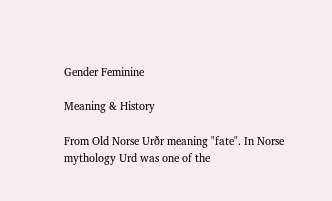Gender Feminine

Meaning & History

From Old Norse Urðr meaning "fate". In Norse mythology Urd was one of the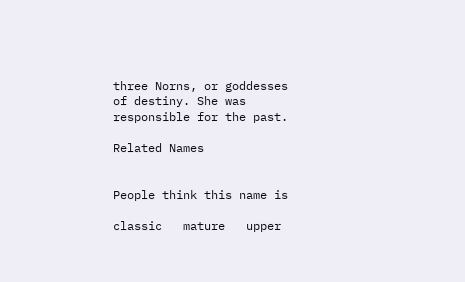three Norns, or goddesses of destiny. She was responsible for the past.

Related Names


People think this name is

classic   mature   upper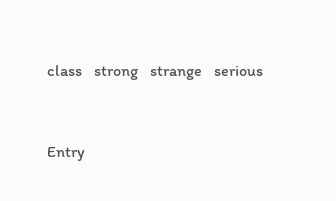class   strong   strange   serious


Entry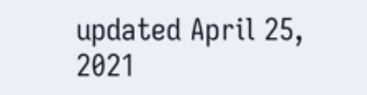updated April 25, 2021